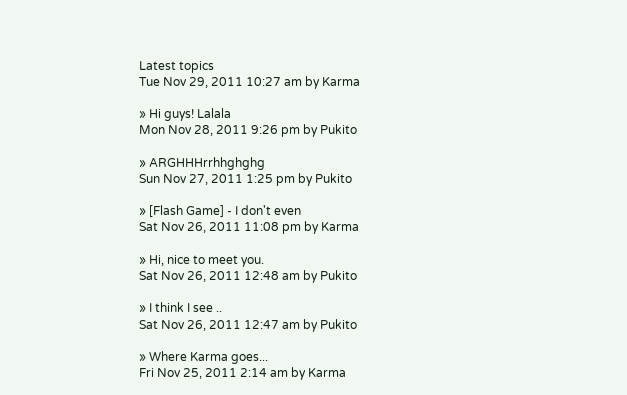Latest topics
Tue Nov 29, 2011 10:27 am by Karma

» Hi guys! Lalala
Mon Nov 28, 2011 9:26 pm by Pukito

» ARGHHHrrhhghghg
Sun Nov 27, 2011 1:25 pm by Pukito

» [Flash Game] - I don't even
Sat Nov 26, 2011 11:08 pm by Karma

» Hi, nice to meet you.
Sat Nov 26, 2011 12:48 am by Pukito

» I think I see ..
Sat Nov 26, 2011 12:47 am by Pukito

» Where Karma goes...
Fri Nov 25, 2011 2:14 am by Karma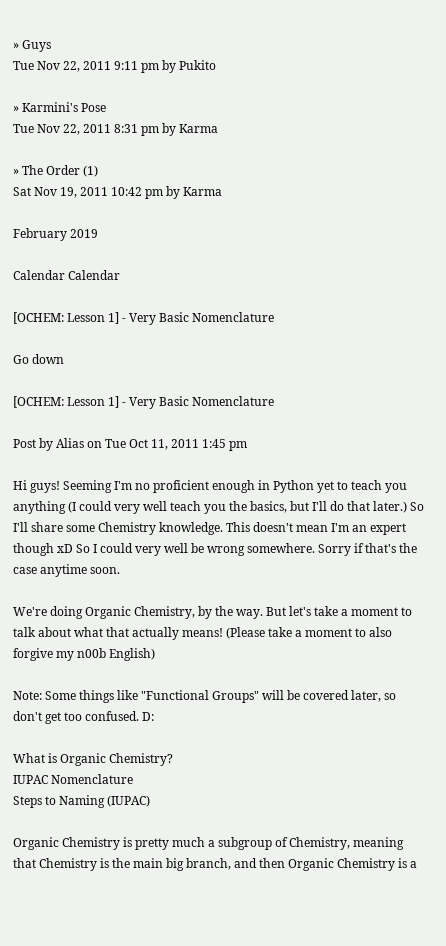» Guys
Tue Nov 22, 2011 9:11 pm by Pukito

» Karmini's Pose
Tue Nov 22, 2011 8:31 pm by Karma

» The Order (1)
Sat Nov 19, 2011 10:42 pm by Karma

February 2019

Calendar Calendar

[OCHEM: Lesson 1] - Very Basic Nomenclature

Go down

[OCHEM: Lesson 1] - Very Basic Nomenclature

Post by Alias on Tue Oct 11, 2011 1:45 pm

Hi guys! Seeming I'm no proficient enough in Python yet to teach you anything (I could very well teach you the basics, but I'll do that later.) So I'll share some Chemistry knowledge. This doesn't mean I'm an expert though xD So I could very well be wrong somewhere. Sorry if that's the case anytime soon.

We're doing Organic Chemistry, by the way. But let's take a moment to talk about what that actually means! (Please take a moment to also forgive my n00b English)

Note: Some things like "Functional Groups" will be covered later, so don't get too confused. D:

What is Organic Chemistry?
IUPAC Nomenclature
Steps to Naming (IUPAC)

Organic Chemistry is pretty much a subgroup of Chemistry, meaning that Chemistry is the main big branch, and then Organic Chemistry is a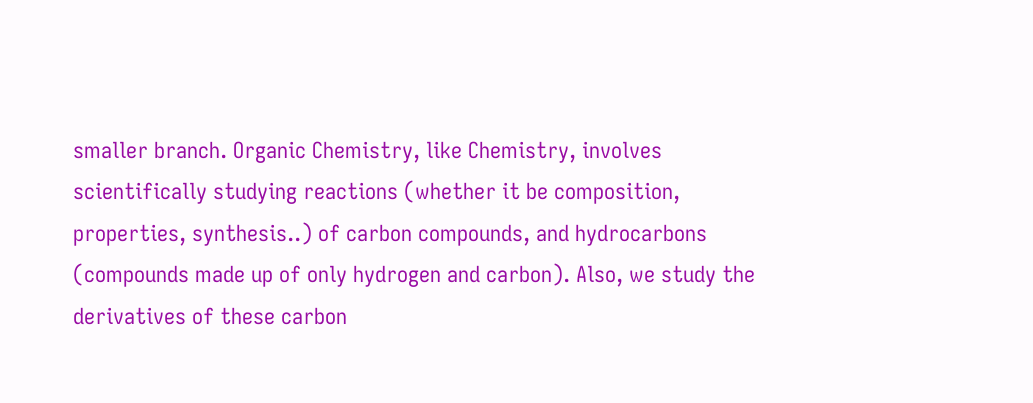smaller branch. Organic Chemistry, like Chemistry, involves scientifically studying reactions (whether it be composition, properties, synthesis..) of carbon compounds, and hydrocarbons (compounds made up of only hydrogen and carbon). Also, we study the derivatives of these carbon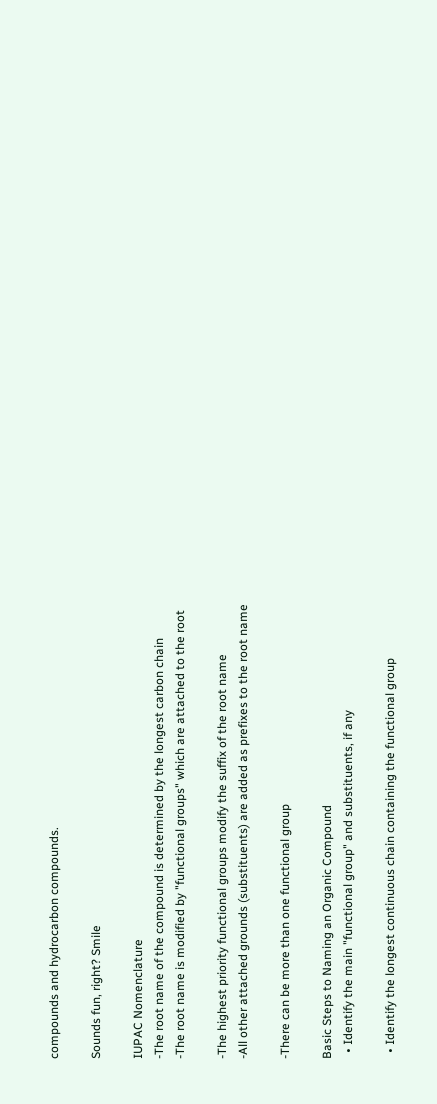compounds and hydrocarbon compounds.

Sounds fun, right? Smile

IUPAC Nomenclature
-The root name of the compound is determined by the longest carbon chain
-The root name is modified by "functional groups" which are attached to the root

-The highest priority functional groups modify the suffix of the root name
-All other attached grounds (substituents) are added as prefixes to the root name

-There can be more than one functional group

Basic Steps to Naming an Organic Compound
  • Identify the main "functional group" and substituents, if any

  • Identify the longest continuous chain containing the functional group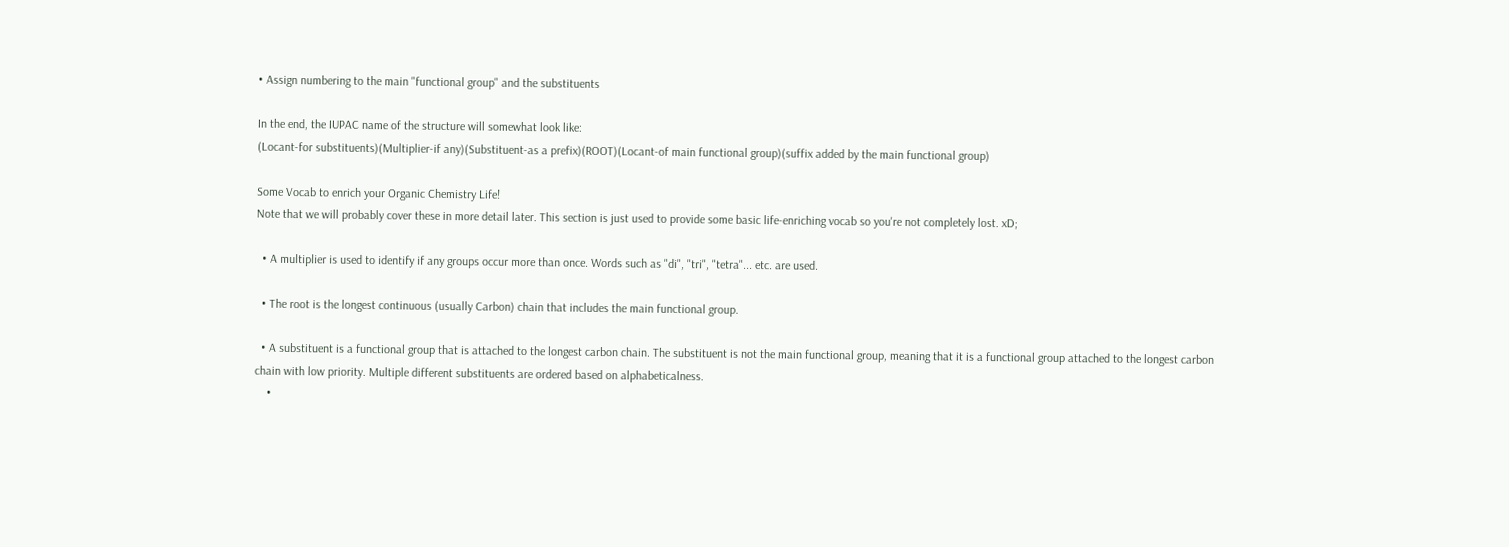• Assign numbering to the main "functional group" and the substituents

In the end, the IUPAC name of the structure will somewhat look like:
(Locant-for substituents)(Multiplier-if any)(Substituent-as a prefix)(ROOT)(Locant-of main functional group)(suffix added by the main functional group)

Some Vocab to enrich your Organic Chemistry Life!
Note that we will probably cover these in more detail later. This section is just used to provide some basic life-enriching vocab so you're not completely lost. xD;

  • A multiplier is used to identify if any groups occur more than once. Words such as "di", "tri", "tetra"... etc. are used.

  • The root is the longest continuous (usually Carbon) chain that includes the main functional group.

  • A substituent is a functional group that is attached to the longest carbon chain. The substituent is not the main functional group, meaning that it is a functional group attached to the longest carbon chain with low priority. Multiple different substituents are ordered based on alphabeticalness.
    •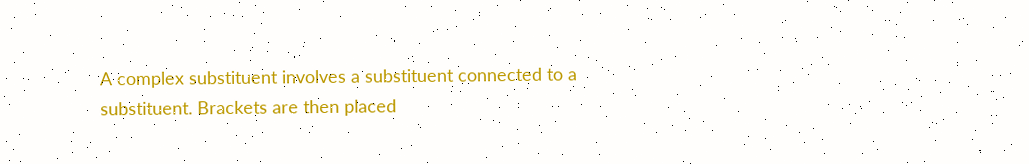A complex substituent involves a substituent connected to a substituent. Brackets are then placed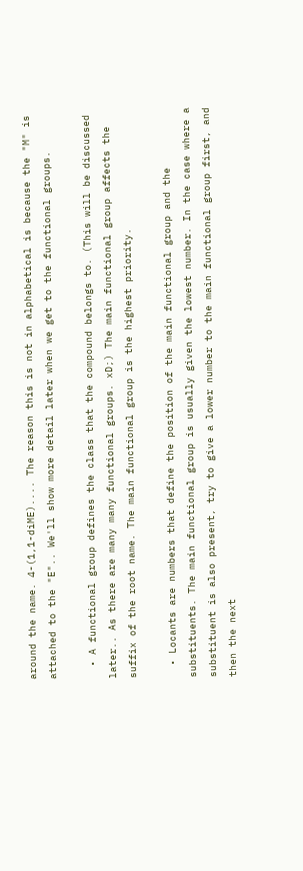around the name. 4-(1,1-diME).... The reason this is not in alphabetical is because the "M" is attached to the "E".. We'll show more detail later when we get to the functional groups.

  • A functional group defines the class that the compound belongs to. (This will be discussed later.. As there are many many functional groups. xD;) The main functional group affects the suffix of the root name. The main functional group is the highest priority.

  • Locants are numbers that define the position of the main functional group and the substituents. The main functional group is usually given the lowest number. In the case where a substituent is also present, try to give a lower number to the main functional group first, and then the next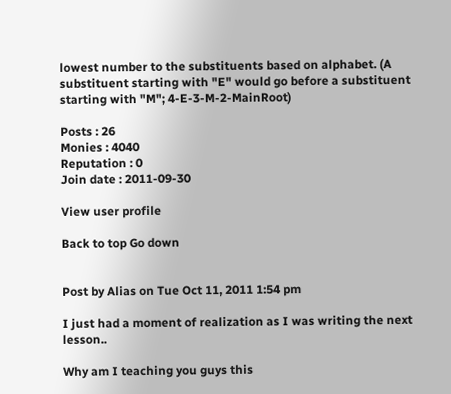lowest number to the substituents based on alphabet. (A substituent starting with "E" would go before a substituent starting with "M"; 4-E-3-M-2-MainRoot)

Posts : 26
Monies : 4040
Reputation : 0
Join date : 2011-09-30

View user profile

Back to top Go down


Post by Alias on Tue Oct 11, 2011 1:54 pm

I just had a moment of realization as I was writing the next lesson..

Why am I teaching you guys this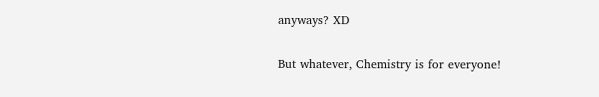anyways? XD

But whatever, Chemistry is for everyone!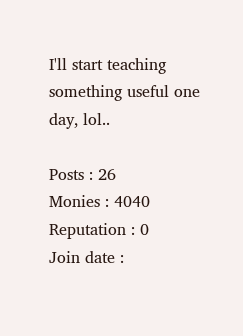I'll start teaching something useful one day, lol..

Posts : 26
Monies : 4040
Reputation : 0
Join date :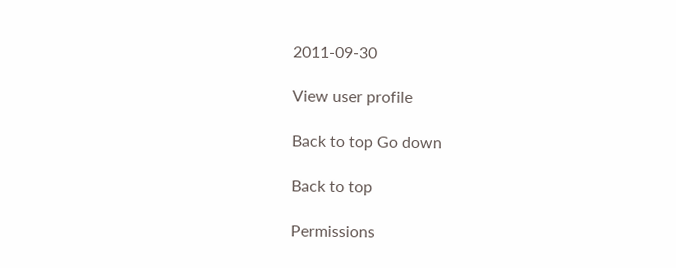2011-09-30

View user profile

Back to top Go down

Back to top

Permissions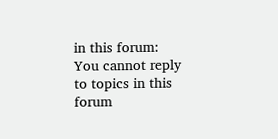in this forum:
You cannot reply to topics in this forum